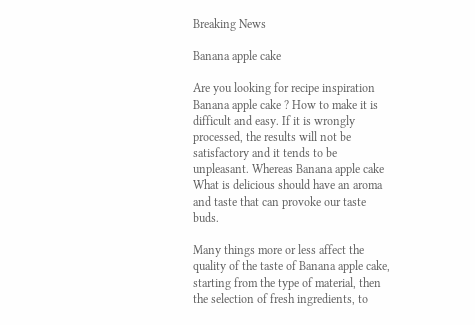Breaking News

Banana apple cake

Are you looking for recipe inspiration Banana apple cake ? How to make it is difficult and easy. If it is wrongly processed, the results will not be satisfactory and it tends to be unpleasant. Whereas Banana apple cake What is delicious should have an aroma and taste that can provoke our taste buds.

Many things more or less affect the quality of the taste of Banana apple cake, starting from the type of material, then the selection of fresh ingredients, to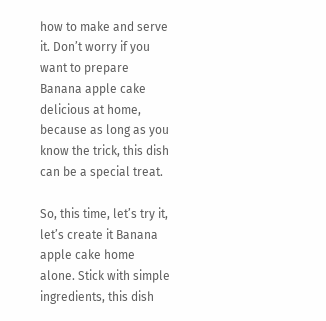how to make and serve it. Don’t worry if you want to prepare Banana apple cake delicious at home, because as long as you know the trick, this dish can be a special treat.

So, this time, let’s try it, let’s create it Banana apple cake home alone. Stick with simple ingredients, this dish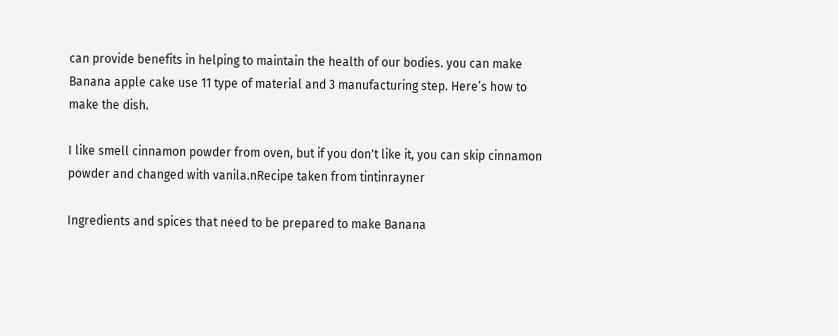can provide benefits in helping to maintain the health of our bodies. you can make Banana apple cake use 11 type of material and 3 manufacturing step. Here’s how to make the dish.

I like smell cinnamon powder from oven, but if you don't like it, you can skip cinnamon powder and changed with vanila.nRecipe taken from tintinrayner

Ingredients and spices that need to be prepared to make Banana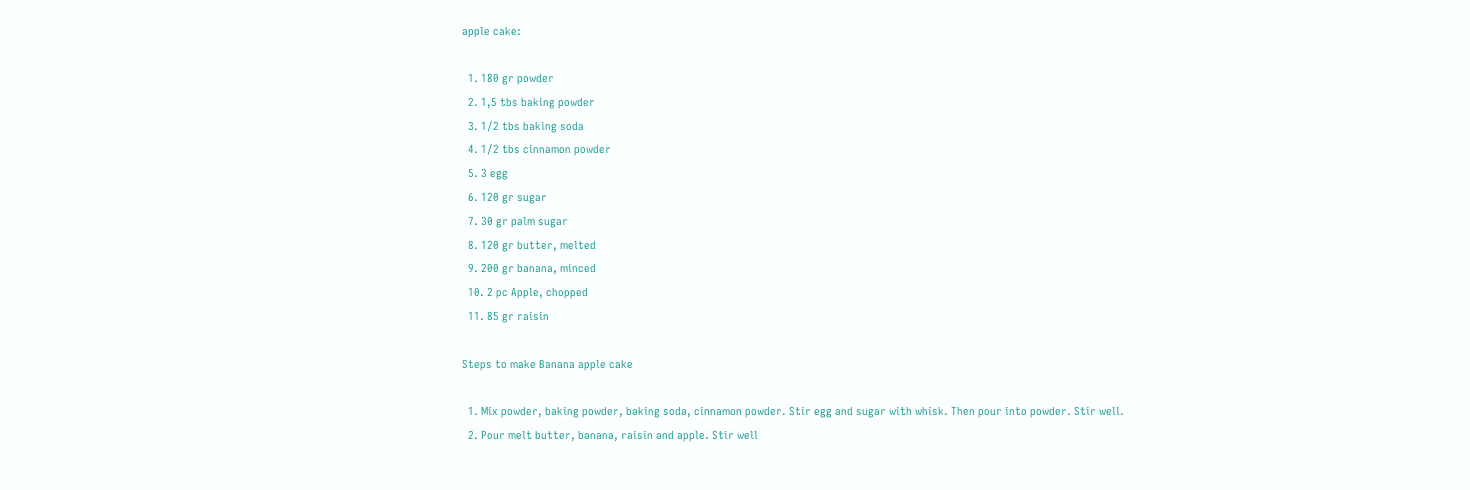apple cake:

  1. 180 gr powder
  2. 1,5 tbs baking powder
  3. 1/2 tbs baking soda
  4. 1/2 tbs cinnamon powder
  5. 3 egg
  6. 120 gr sugar
  7. 30 gr palm sugar
  8. 120 gr butter, melted
  9. 200 gr banana, minced
  10. 2 pc Apple, chopped
  11. 85 gr raisin

Steps to make Banana apple cake

  1. Mix powder, baking powder, baking soda, cinnamon powder. Stir egg and sugar with whisk. Then pour into powder. Stir well.
  2. Pour melt butter, banana, raisin and apple. Stir well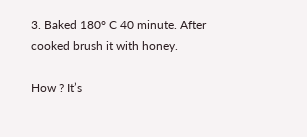3. Baked 180° C 40 minute. After cooked brush it with honey.

How ? It’s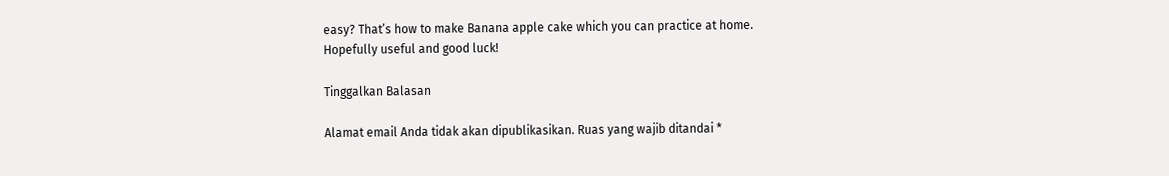easy? That’s how to make Banana apple cake which you can practice at home. Hopefully useful and good luck!

Tinggalkan Balasan

Alamat email Anda tidak akan dipublikasikan. Ruas yang wajib ditandai *